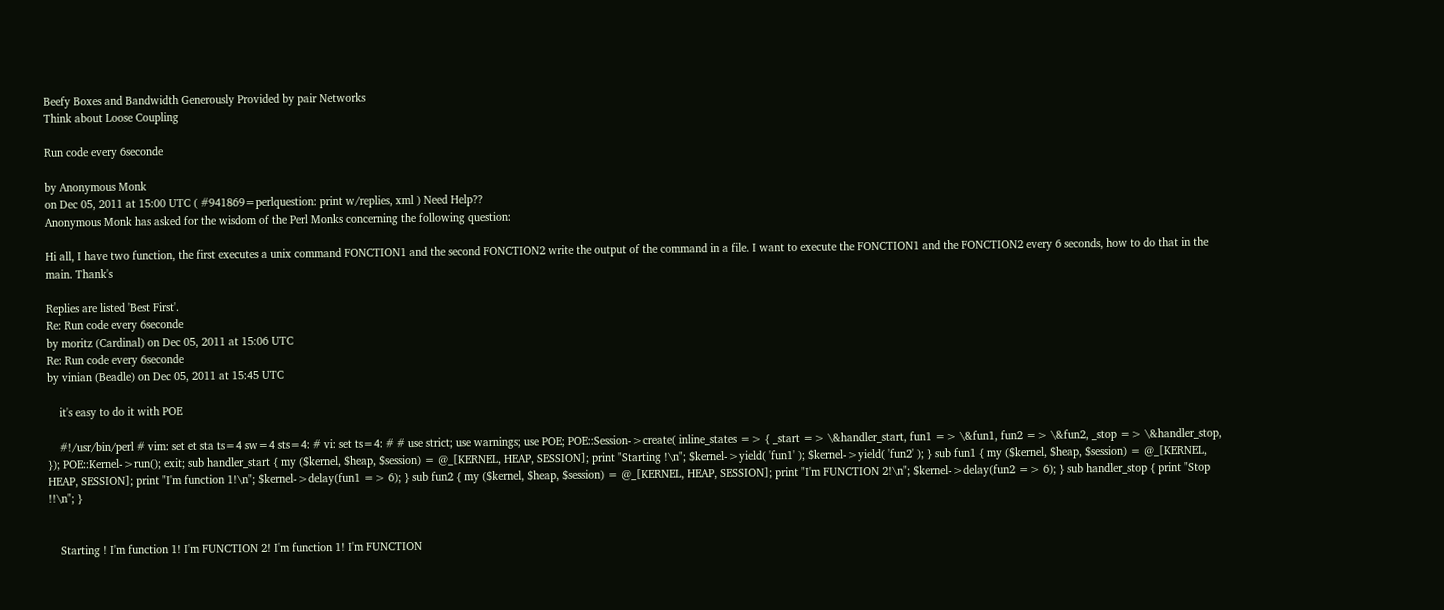Beefy Boxes and Bandwidth Generously Provided by pair Networks
Think about Loose Coupling

Run code every 6seconde

by Anonymous Monk
on Dec 05, 2011 at 15:00 UTC ( #941869=perlquestion: print w/replies, xml ) Need Help??
Anonymous Monk has asked for the wisdom of the Perl Monks concerning the following question:

Hi all, I have two function, the first executes a unix command FONCTION1 and the second FONCTION2 write the output of the command in a file. I want to execute the FONCTION1 and the FONCTION2 every 6 seconds, how to do that in the main. Thank's

Replies are listed 'Best First'.
Re: Run code every 6seconde
by moritz (Cardinal) on Dec 05, 2011 at 15:06 UTC
Re: Run code every 6seconde
by vinian (Beadle) on Dec 05, 2011 at 15:45 UTC

    it's easy to do it with POE

    #!/usr/bin/perl # vim: set et sta ts=4 sw=4 sts=4: # vi: set ts=4: # # use strict; use warnings; use POE; POE::Session->create( inline_states => { _start => \&handler_start, fun1 => \&fun1, fun2 => \&fun2, _stop => \&handler_stop, }); POE::Kernel->run(); exit; sub handler_start { my ($kernel, $heap, $session) = @_[KERNEL, HEAP, SESSION]; print "Starting !\n"; $kernel->yield( 'fun1' ); $kernel->yield( 'fun2' ); } sub fun1 { my ($kernel, $heap, $session) = @_[KERNEL, HEAP, SESSION]; print "I'm function 1!\n"; $kernel->delay(fun1 => 6); } sub fun2 { my ($kernel, $heap, $session) = @_[KERNEL, HEAP, SESSION]; print "I'm FUNCTION 2!\n"; $kernel->delay(fun2 => 6); } sub handler_stop { print "Stop !!\n"; }


    Starting ! I'm function 1! I'm FUNCTION 2! I'm function 1! I'm FUNCTION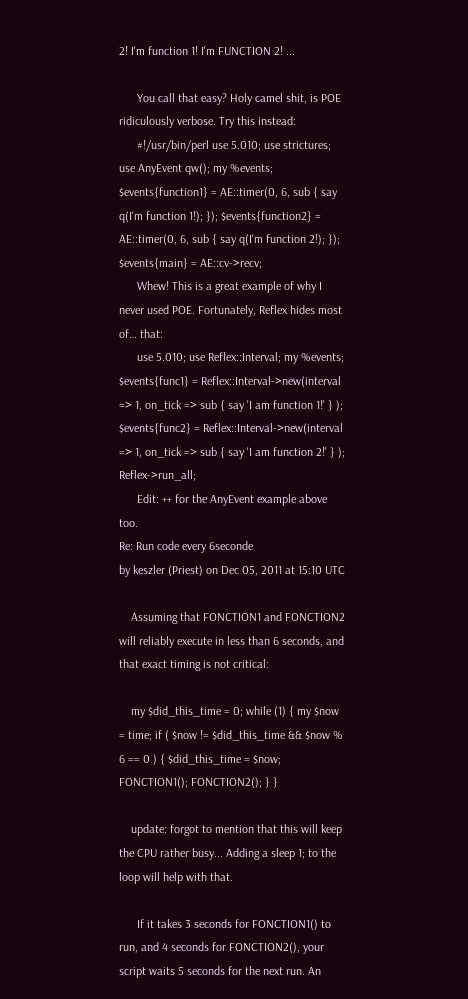2! I'm function 1! I'm FUNCTION 2! ...

      You call that easy? Holy camel shit, is POE ridiculously verbose. Try this instead:
      #!/usr/bin/perl use 5.010; use strictures; use AnyEvent qw(); my %events; $events{function1} = AE::timer(0, 6, sub { say q(I'm function 1!); }); $events{function2} = AE::timer(0, 6, sub { say q(I'm function 2!); }); $events{main} = AE::cv->recv;
      Whew! This is a great example of why I never used POE. Fortunately, Reflex hides most of… that:
      use 5.010; use Reflex::Interval; my %events; $events{func1} = Reflex::Interval->new(interval => 1, on_tick => sub { say 'I am function 1!' } ); $events{func2} = Reflex::Interval->new(interval => 1, on_tick => sub { say 'I am function 2!' } ); Reflex->run_all;
      Edit: ++ for the AnyEvent example above too.
Re: Run code every 6seconde
by keszler (Priest) on Dec 05, 2011 at 15:10 UTC

    Assuming that FONCTION1 and FONCTION2 will reliably execute in less than 6 seconds, and that exact timing is not critical:

    my $did_this_time = 0; while (1) { my $now = time; if ( $now != $did_this_time && $now % 6 == 0 ) { $did_this_time = $now; FONCTION1(); FONCTION2(); } }

    update: forgot to mention that this will keep the CPU rather busy... Adding a sleep 1; to the loop will help with that.

      If it takes 3 seconds for FONCTION1() to run, and 4 seconds for FONCTION2(), your script waits 5 seconds for the next run. An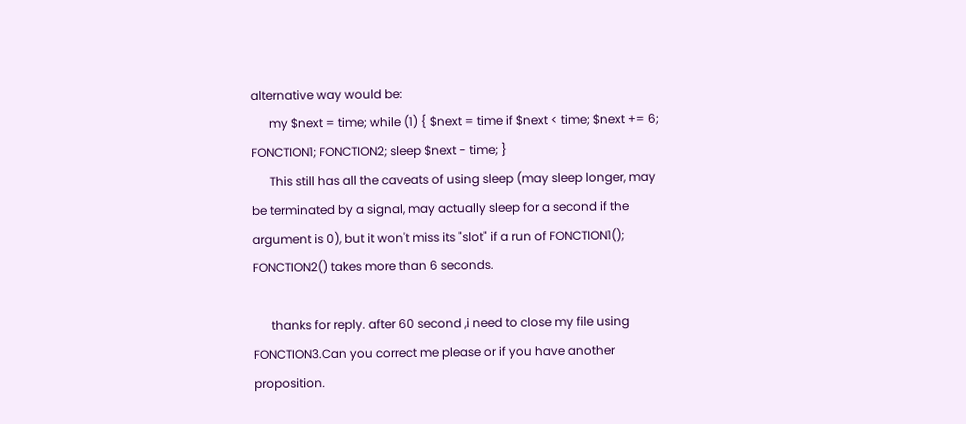alternative way would be:
      my $next = time; while (1) { $next = time if $next < time; $next += 6; FONCTION1; FONCTION2; sleep $next - time; }
      This still has all the caveats of using sleep (may sleep longer, may be terminated by a signal, may actually sleep for a second if the argument is 0), but it won't miss its "slot" if a run of FONCTION1(); FONCTION2() takes more than 6 seconds.

      thanks for reply. after 60 second ,i need to close my file using FONCTION3.Can you correct me please or if you have another proposition.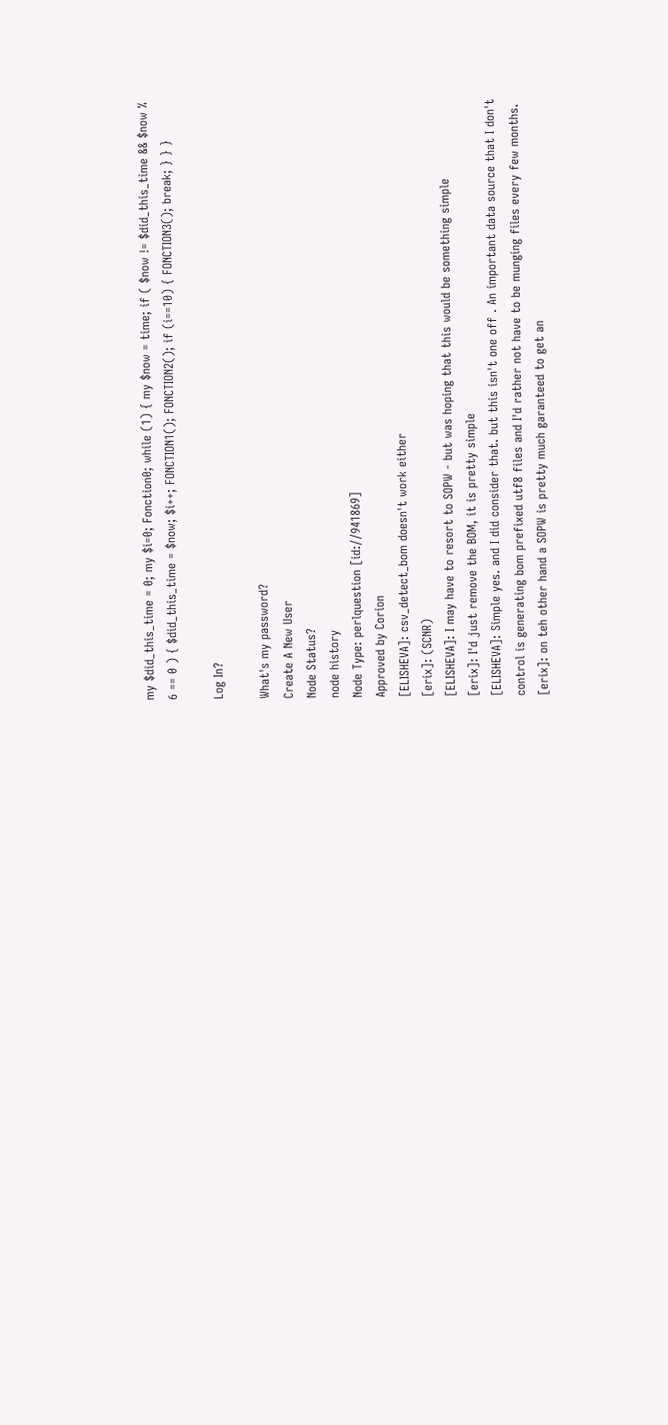my $did_this_time = 0; my $i=0; Fonction0; while (1) { my $now = time; if ( $now != $did_this_time && $now % 6 == 0 ) { $did_this_time = $now; $i++; FONCTION1(); FONCTION2(); if (i==10) { FONCTION3(); break; } } }

Log In?

What's my password?
Create A New User
Node Status?
node history
Node Type: perlquestion [id://941869]
Approved by Corion
[ELISHEVA]: csv_detect_bom doesn't work either
[erix]: (SCNR)
[ELISHEVA]: I may have to resort to SOPW - but was hoping that this would be something simple
[erix]: I'd just remove the BOM, it is pretty simple
[ELISHEVA]: Simple yes. and I did consider that. but this isn't one off . An important data source that I don't control is generating bom prefixed utf8 files and I'd rather not have to be munging files every few months.
[erix]: on teh other hand a SOPW is pretty much garanteed to get an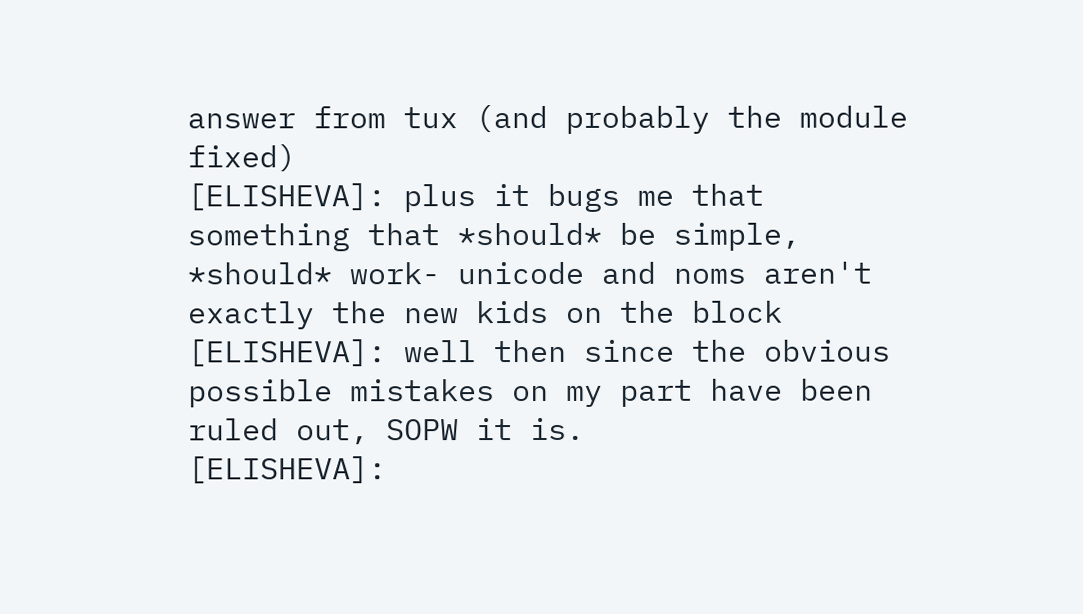answer from tux (and probably the module fixed)
[ELISHEVA]: plus it bugs me that something that *should* be simple, *should* work- unicode and noms aren't exactly the new kids on the block
[ELISHEVA]: well then since the obvious possible mistakes on my part have been ruled out, SOPW it is.
[ELISHEVA]: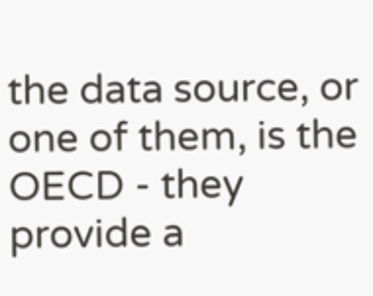the data source, or one of them, is the OECD - they provide a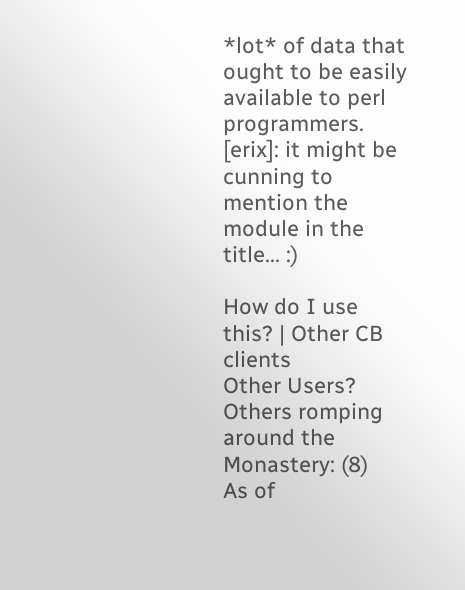*lot* of data that ought to be easily available to perl programmers.
[erix]: it might be cunning to mention the module in the title... :)

How do I use this? | Other CB clients
Other Users?
Others romping around the Monastery: (8)
As of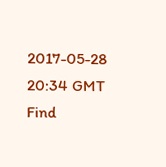2017-05-28 20:34 GMT
Find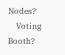Nodes?
    Voting Booth?